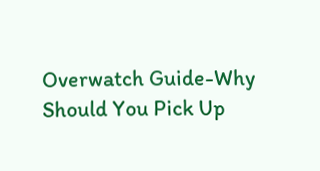Overwatch Guide-Why Should You Pick Up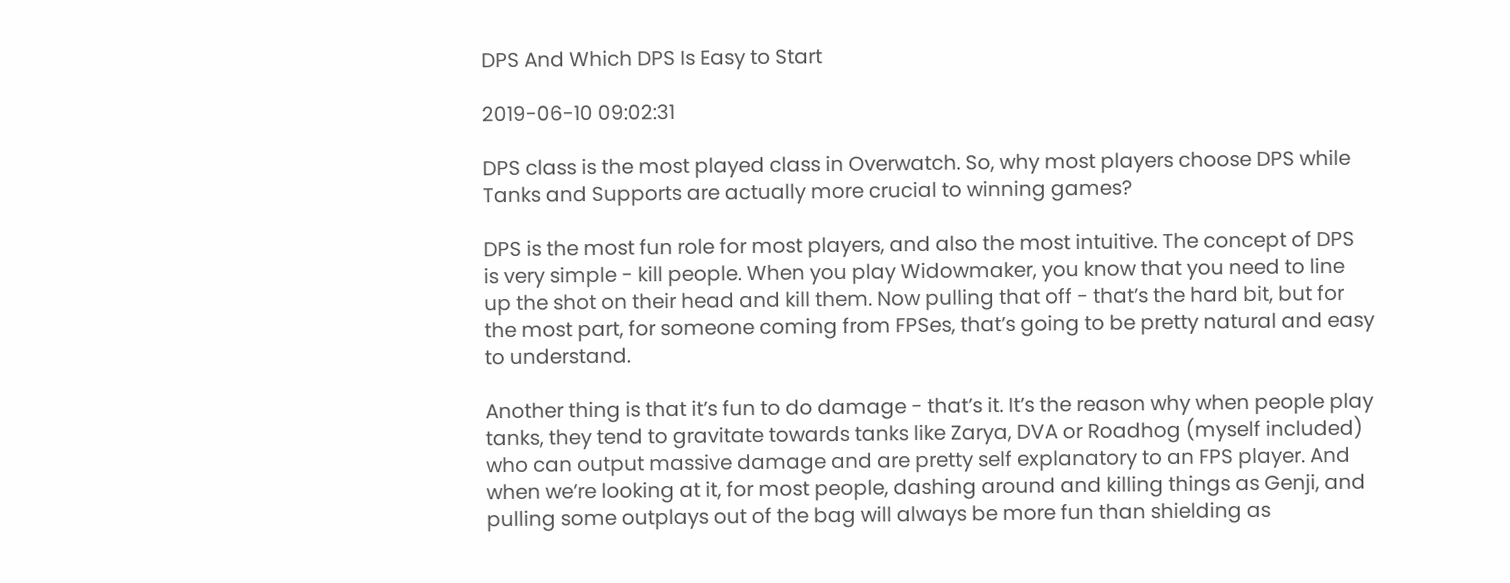DPS And Which DPS Is Easy to Start

2019-06-10 09:02:31

DPS class is the most played class in Overwatch. So, why most players choose DPS while Tanks and Supports are actually more crucial to winning games?

DPS is the most fun role for most players, and also the most intuitive. The concept of DPS is very simple - kill people. When you play Widowmaker, you know that you need to line up the shot on their head and kill them. Now pulling that off - that’s the hard bit, but for the most part, for someone coming from FPSes, that’s going to be pretty natural and easy to understand.

Another thing is that it’s fun to do damage - that’s it. It’s the reason why when people play tanks, they tend to gravitate towards tanks like Zarya, DVA or Roadhog (myself included) who can output massive damage and are pretty self explanatory to an FPS player. And when we’re looking at it, for most people, dashing around and killing things as Genji, and pulling some outplays out of the bag will always be more fun than shielding as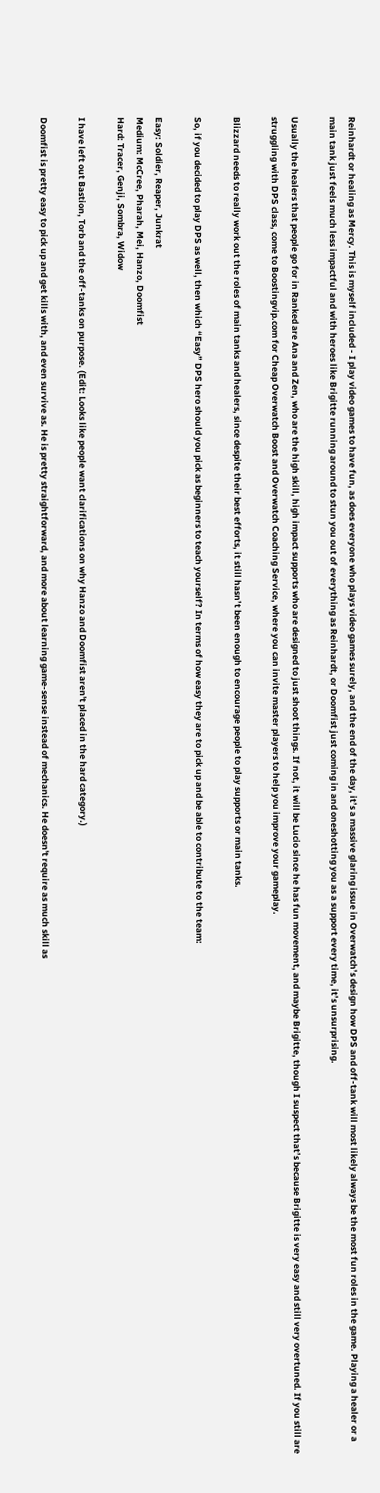Reinhardt or healing as Mercy. This is myself included - I play video games to have fun, as does everyone who plays video games surely, and the end of the day, it’s a massive glaring issue in Overwatch’s design how DPS and off-tank will most likely always be the most fun roles in the game. Playing a healer or a main tank just feels much less impactful and with heroes like Brigitte running around to stun you out of everything as Reinhardt, or Doomfist just coming in and oneshotting you as a support every time, it’s unsurprising.

Usually the healers that people go for in Ranked are Ana and Zen, who are the high skill, high impact supports who are designed to just shoot things. If not, it will be Lucio since he has fun movement, and maybe Brigitte, though I suspect that’s because Brigitte is very easy and still very overtuned. If you still are struggling with DPS class, come to Boostingvip.com for Cheap Overwatch Boost and Overwatch Coaching Service, where you can invite master players to help you improve your gameplay.

Blizzard needs to really work out the roles of main tanks and healers, since despite their best efforts, it still hasn’t been enough to encourage people to play supports or main tanks.

So, if you decided to play DPS as well, then which “Easy” DPS hero should you pick as beginners to teach yourself? In terms of how easy they are to pick up and be able to contribute to the team:

Easy: Soldier, Reaper, Junkrat
Medium: McCree, Pharah, Mei, Hanzo, Doomfist
Hard: Tracer, Genji, Sombra, Widow

I have left out Bastion, Torb and the off-tanks on purpose. (Edit: Looks like people want clarifications on why Hanzo and Doomfist aren't placed in the hard category.)

Doomfist is pretty easy to pick up and get kills with, and even survive as. He is pretty straightforward, and more about learning game-sense instead of mechanics. He doesn't require as much skill as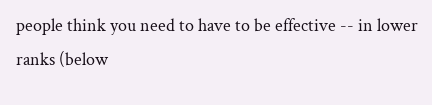people think you need to have to be effective -- in lower ranks (below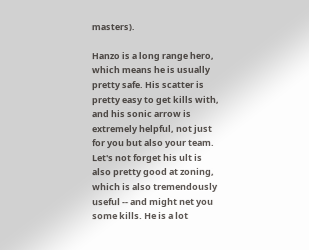masters).

Hanzo is a long range hero, which means he is usually pretty safe. His scatter is pretty easy to get kills with, and his sonic arrow is extremely helpful, not just for you but also your team. Let's not forget his ult is also pretty good at zoning, which is also tremendously useful -- and might net you some kills. He is a lot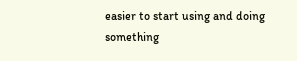easier to start using and doing something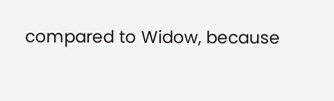compared to Widow, because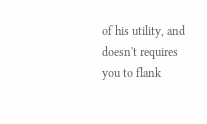of his utility, and doesn't requires you to flank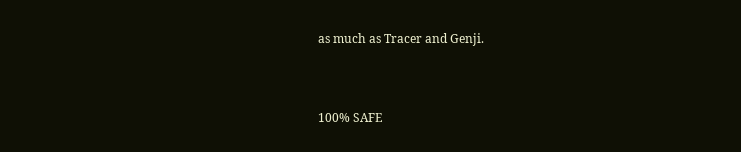as much as Tracer and Genji.



100% SAFE